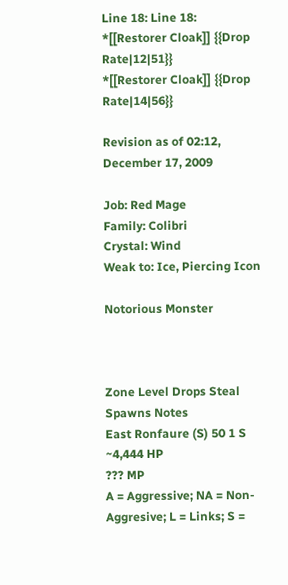Line 18: Line 18:
*[[Restorer Cloak]] {{Drop Rate|12|51}}
*[[Restorer Cloak]] {{Drop Rate|14|56}}

Revision as of 02:12, December 17, 2009

Job: Red Mage
Family: Colibri
Crystal: Wind
Weak to: Ice, Piercing Icon

Notorious Monster



Zone Level Drops Steal Spawns Notes
East Ronfaure (S) 50 1 S
~4,444 HP
??? MP
A = Aggressive; NA = Non-Aggresive; L = Links; S =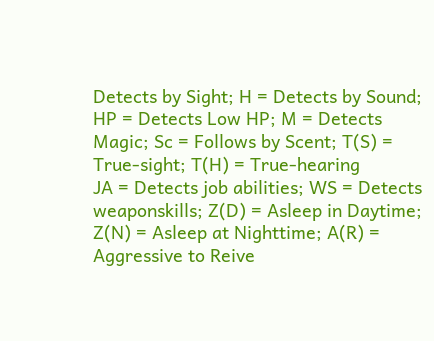Detects by Sight; H = Detects by Sound;
HP = Detects Low HP; M = Detects Magic; Sc = Follows by Scent; T(S) = True-sight; T(H) = True-hearing
JA = Detects job abilities; WS = Detects weaponskills; Z(D) = Asleep in Daytime; Z(N) = Asleep at Nighttime; A(R) = Aggressive to Reive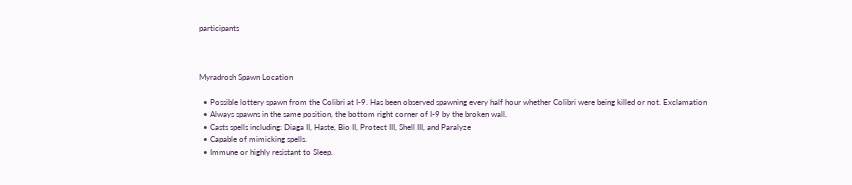participants



Myradrosh Spawn Location

  • Possible lottery spawn from the Colibri at I-9. Has been observed spawning every half hour whether Colibri were being killed or not. Exclamation
  • Always spawns in the same position, the bottom right corner of I-9 by the broken wall.
  • Casts spells including: Diaga II, Haste, Bio II, Protect III, Shell III, and Paralyze
  • Capable of mimicking spells.
  • Immune or highly resistant to Sleep.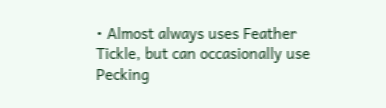• Almost always uses Feather Tickle, but can occasionally use Pecking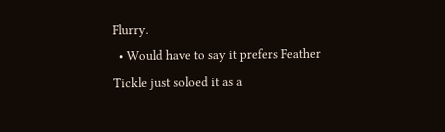Flurry.
  • Would have to say it prefers Feather Tickle just soloed it as a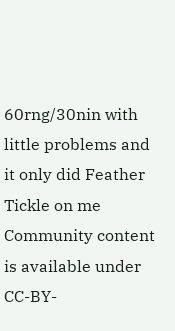60rng/30nin with little problems and it only did Feather Tickle on me
Community content is available under CC-BY-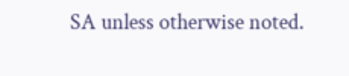SA unless otherwise noted.